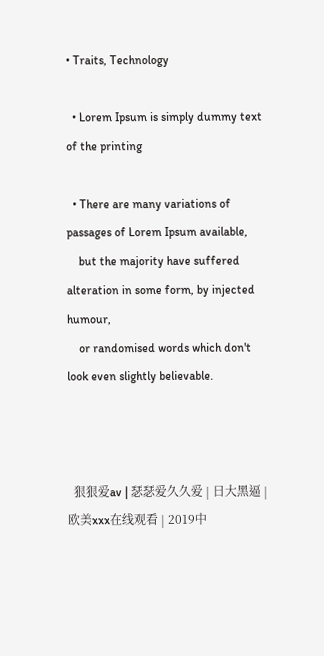• Traits, Technology

  • Lorem Ipsum is simply dummy text of the printing

  • There are many variations of passages of Lorem Ipsum available,
    but the majority have suffered alteration in some form, by injected humour,
    or randomised words which don't look even slightly believable.



  狠狠爱av | 瑟瑟爱久久爱 | 日大黑逼 | 欧美xxx在线观看 | 2019中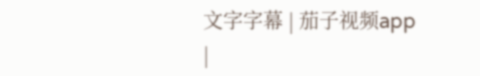文字字幕 | 茄子视频app |